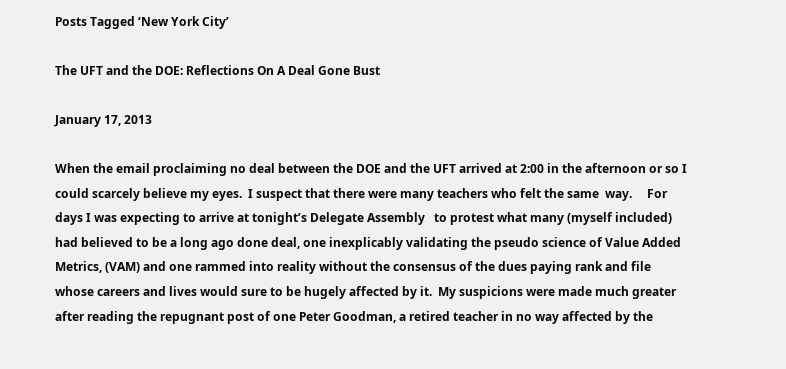Posts Tagged ‘New York City’

The UFT and the DOE: Reflections On A Deal Gone Bust

January 17, 2013

When the email proclaiming no deal between the DOE and the UFT arrived at 2:00 in the afternoon or so I could scarcely believe my eyes.  I suspect that there were many teachers who felt the same  way.     For days I was expecting to arrive at tonight’s Delegate Assembly   to protest what many (myself included) had believed to be a long ago done deal, one inexplicably validating the pseudo science of Value Added Metrics, (VAM) and one rammed into reality without the consensus of the dues paying rank and file whose careers and lives would sure to be hugely affected by it.  My suspicions were made much greater after reading the repugnant post of one Peter Goodman, a retired teacher in no way affected by the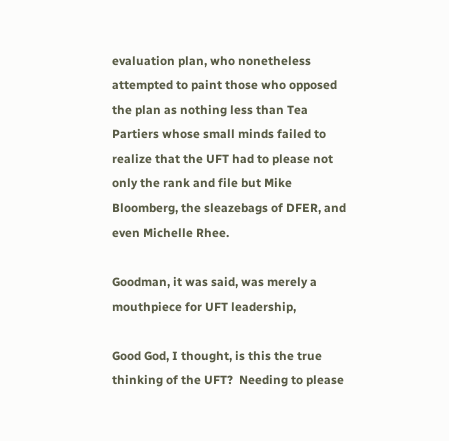evaluation plan, who nonetheless attempted to paint those who opposed the plan as nothing less than Tea Partiers whose small minds failed to realize that the UFT had to please not only the rank and file but Mike Bloomberg, the sleazebags of DFER, and even Michelle Rhee.

Goodman, it was said, was merely a mouthpiece for UFT leadership,

Good God, I thought, is this the true thinking of the UFT?  Needing to please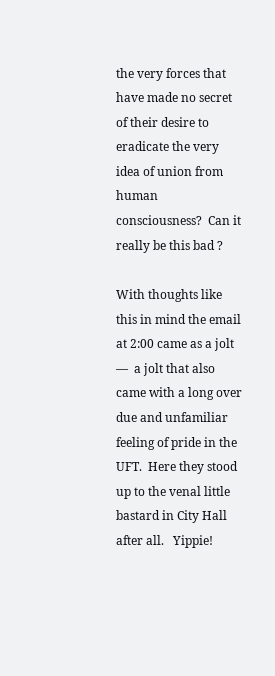the very forces that have made no secret of their desire to eradicate the very idea of union from human consciousness?  Can it really be this bad ?

With thoughts like this in mind the email at 2:00 came as a jolt —  a jolt that also came with a long over due and unfamiliar feeling of pride in the UFT.  Here they stood up to the venal little bastard in City Hall after all.   Yippie!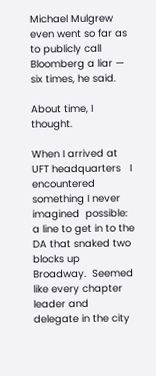Michael Mulgrew even went so far as to publicly call Bloomberg a liar —  six times, he said.

About time, I thought.

When I arrived at UFT headquarters   I encountered something I never  imagined  possible:  a line to get in to the DA that snaked two blocks up Broadway.  Seemed like every chapter leader and delegate in the city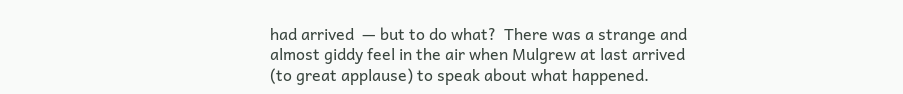had arrived  — but to do what?  There was a strange and almost giddy feel in the air when Mulgrew at last arrived (to great applause) to speak about what happened.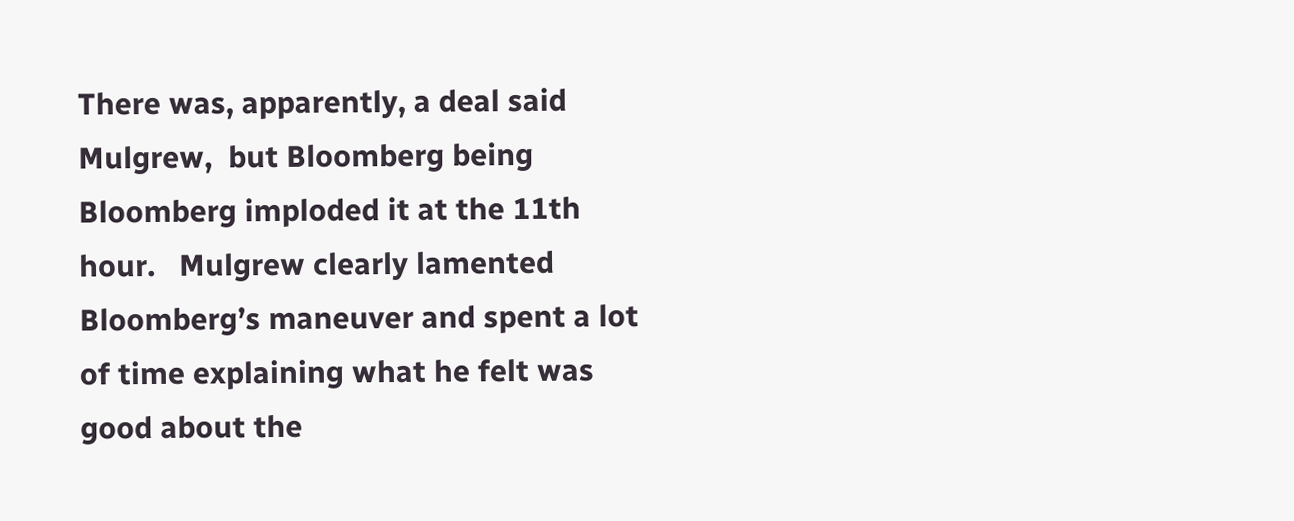There was, apparently, a deal said Mulgrew,  but Bloomberg being Bloomberg imploded it at the 11th hour.   Mulgrew clearly lamented Bloomberg’s maneuver and spent a lot of time explaining what he felt was good about the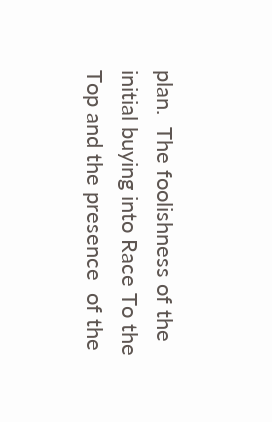plan.  The foolishness of the initial buying into Race To the Top and the presence  of the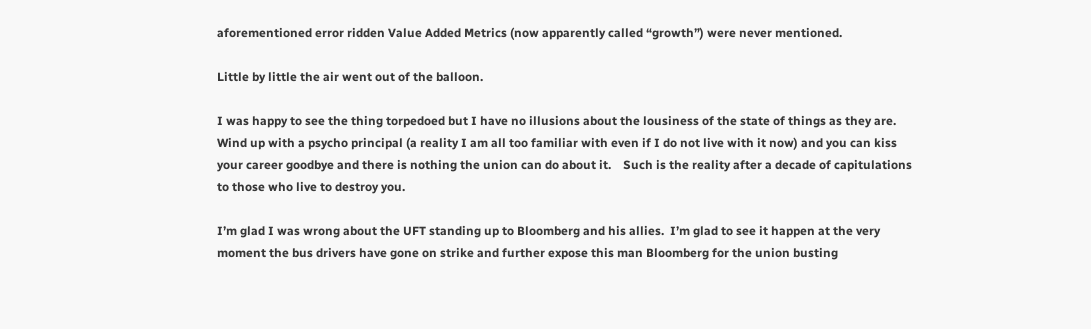aforementioned error ridden Value Added Metrics (now apparently called “growth”) were never mentioned.

Little by little the air went out of the balloon.

I was happy to see the thing torpedoed but I have no illusions about the lousiness of the state of things as they are.  Wind up with a psycho principal (a reality I am all too familiar with even if I do not live with it now) and you can kiss your career goodbye and there is nothing the union can do about it.    Such is the reality after a decade of capitulations to those who live to destroy you.

I’m glad I was wrong about the UFT standing up to Bloomberg and his allies.  I’m glad to see it happen at the very moment the bus drivers have gone on strike and further expose this man Bloomberg for the union busting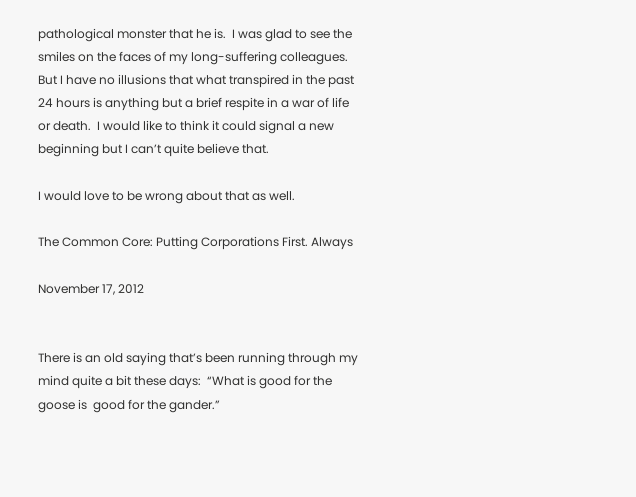pathological monster that he is.  I was glad to see the smiles on the faces of my long-suffering colleagues.  But I have no illusions that what transpired in the past 24 hours is anything but a brief respite in a war of life or death.  I would like to think it could signal a new beginning but I can’t quite believe that.

I would love to be wrong about that as well.

The Common Core: Putting Corporations First. Always

November 17, 2012


There is an old saying that’s been running through my mind quite a bit these days:  “What is good for the goose is  good for the gander.”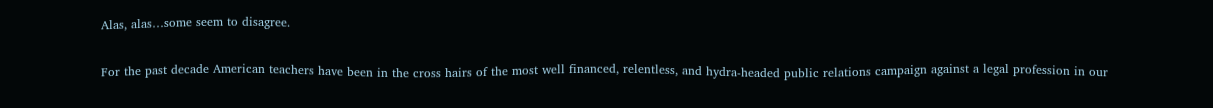Alas, alas…some seem to disagree.

For the past decade American teachers have been in the cross hairs of the most well financed, relentless, and hydra-headed public relations campaign against a legal profession in our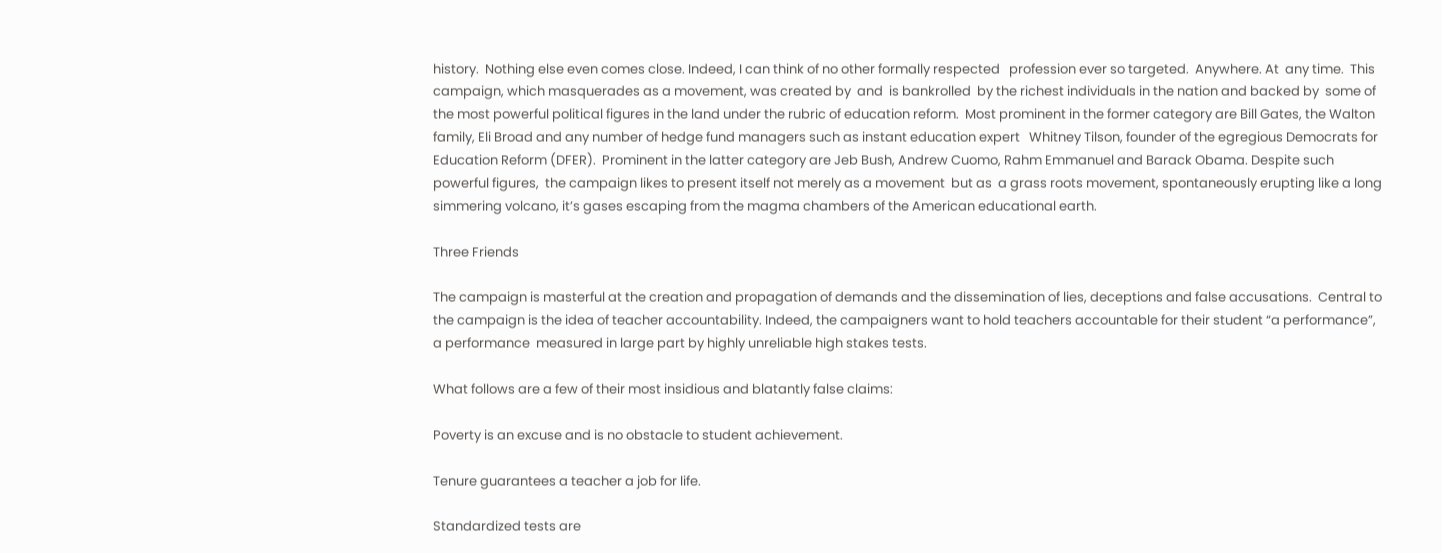history.  Nothing else even comes close. Indeed, I can think of no other formally respected   profession ever so targeted.  Anywhere. At  any time.  This campaign, which masquerades as a movement, was created by  and  is bankrolled  by the richest individuals in the nation and backed by  some of the most powerful political figures in the land under the rubric of education reform.  Most prominent in the former category are Bill Gates, the Walton family, Eli Broad and any number of hedge fund managers such as instant education expert   Whitney Tilson, founder of the egregious Democrats for Education Reform (DFER).  Prominent in the latter category are Jeb Bush, Andrew Cuomo, Rahm Emmanuel and Barack Obama. Despite such powerful figures,  the campaign likes to present itself not merely as a movement  but as  a grass roots movement, spontaneously erupting like a long simmering volcano, it’s gases escaping from the magma chambers of the American educational earth.

Three Friends

The campaign is masterful at the creation and propagation of demands and the dissemination of lies, deceptions and false accusations.  Central to the campaign is the idea of teacher accountability. Indeed, the campaigners want to hold teachers accountable for their student “a performance”, a performance  measured in large part by highly unreliable high stakes tests.

What follows are a few of their most insidious and blatantly false claims:

Poverty is an excuse and is no obstacle to student achievement.

Tenure guarantees a teacher a job for life.

Standardized tests are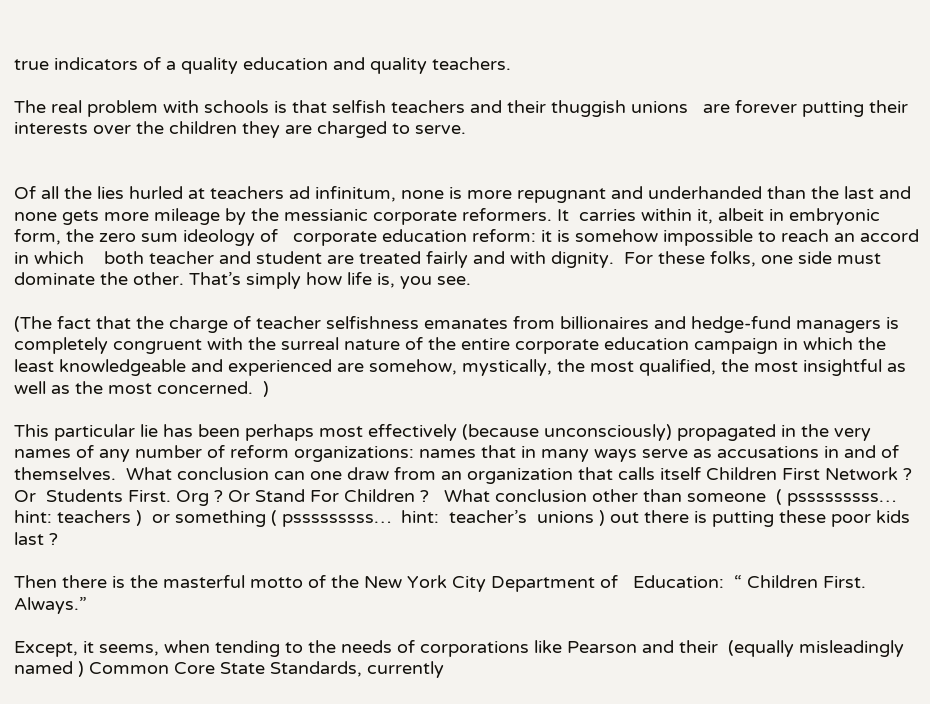true indicators of a quality education and quality teachers.

The real problem with schools is that selfish teachers and their thuggish unions   are forever putting their interests over the children they are charged to serve.


Of all the lies hurled at teachers ad infinitum, none is more repugnant and underhanded than the last and none gets more mileage by the messianic corporate reformers. It  carries within it, albeit in embryonic form, the zero sum ideology of   corporate education reform: it is somehow impossible to reach an accord in which    both teacher and student are treated fairly and with dignity.  For these folks, one side must dominate the other. That’s simply how life is, you see.

(The fact that the charge of teacher selfishness emanates from billionaires and hedge-fund managers is completely congruent with the surreal nature of the entire corporate education campaign in which the least knowledgeable and experienced are somehow, mystically, the most qualified, the most insightful as well as the most concerned.  )

This particular lie has been perhaps most effectively (because unconsciously) propagated in the very   names of any number of reform organizations: names that in many ways serve as accusations in and of themselves.  What conclusion can one draw from an organization that calls itself Children First Network ?  Or  Students First. Org ? Or Stand For Children ?   What conclusion other than someone  ( psssssssss… hint: teachers )  or something ( psssssssss…  hint:  teacher’s  unions ) out there is putting these poor kids last ?

Then there is the masterful motto of the New York City Department of   Education:  “ Children First. Always.”

Except, it seems, when tending to the needs of corporations like Pearson and their  (equally misleadingly named ) Common Core State Standards, currently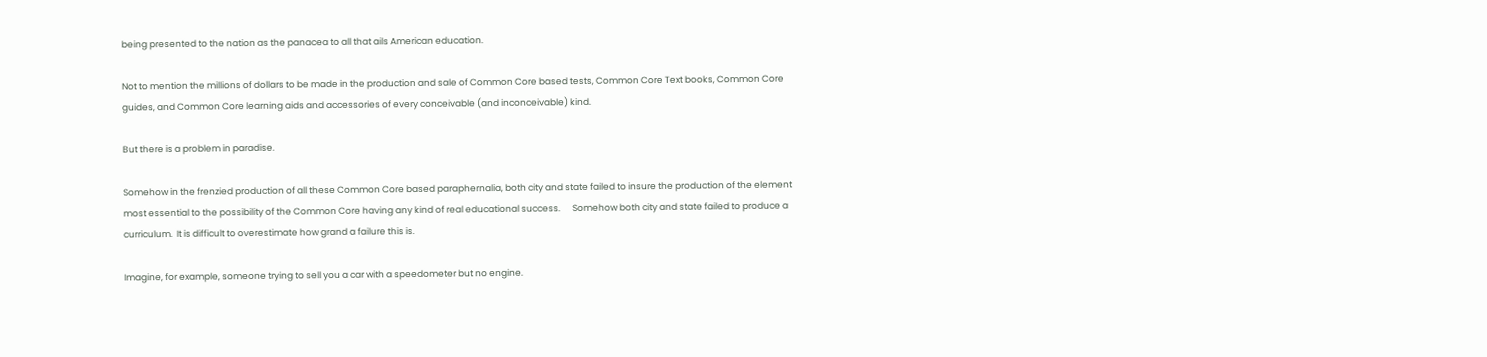being presented to the nation as the panacea to all that ails American education.

Not to mention the millions of dollars to be made in the production and sale of Common Core based tests, Common Core Text books, Common Core guides, and Common Core learning aids and accessories of every conceivable (and inconceivable) kind.

But there is a problem in paradise.

Somehow in the frenzied production of all these Common Core based paraphernalia, both city and state failed to insure the production of the element most essential to the possibility of the Common Core having any kind of real educational success.      Somehow both city and state failed to produce a curriculum.  It is difficult to overestimate how grand a failure this is.

Imagine, for example, someone trying to sell you a car with a speedometer but no engine.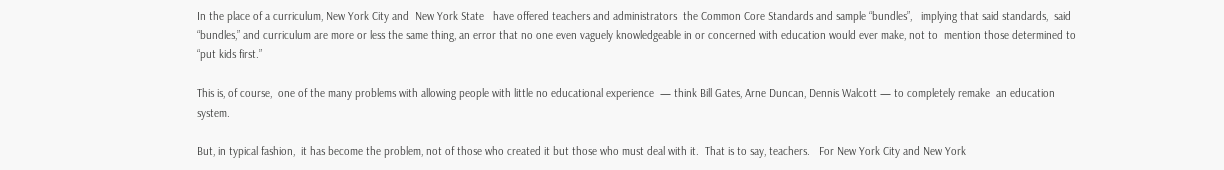In the place of a curriculum, New York City and  New York State   have offered teachers and administrators  the Common Core Standards and sample “bundles”,   implying that said standards,  said “bundles,” and curriculum are more or less the same thing, an error that no one even vaguely knowledgeable in or concerned with education would ever make, not to  mention those determined to “put kids first.”

This is, of course,  one of the many problems with allowing people with little no educational experience  — think Bill Gates, Arne Duncan, Dennis Walcott — to completely remake  an education system.

But, in typical fashion,  it has become the problem, not of those who created it but those who must deal with it.  That is to say, teachers.   For New York City and New York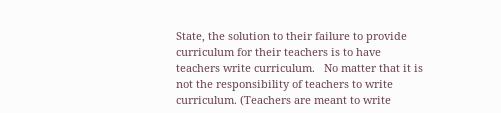State, the solution to their failure to provide curriculum for their teachers is to have teachers write curriculum.   No matter that it is not the responsibility of teachers to write curriculum. (Teachers are meant to write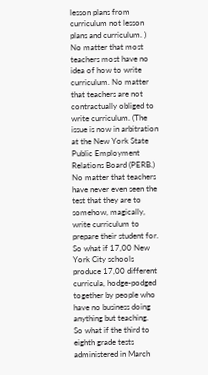lesson plans from curriculum not lesson plans and curriculum. )  No matter that most teachers most have no idea of how to write curriculum. No matter that teachers are not contractually obliged to write curriculum. (The issue is now in arbitration at the New York State Public Employment Relations Board (PERB.)   No matter that teachers have never even seen the test that they are to somehow, magically, write curriculum to prepare their student for. So what if 17,00 New York City schools produce 17,00 different curricula, hodge-podged together by people who have no business doing anything but teaching.   So what if the third to eighth grade tests administered in March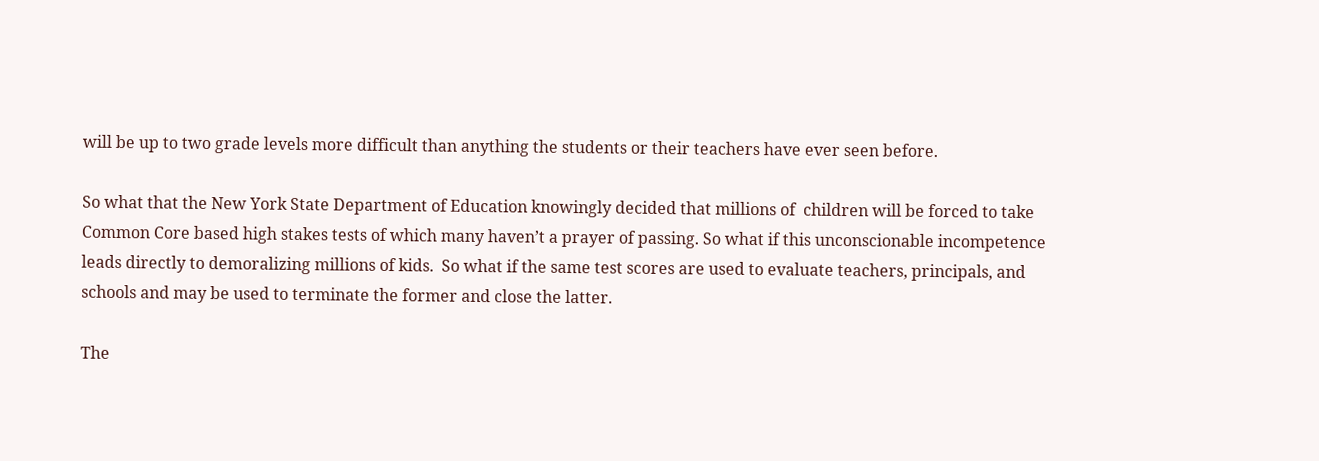will be up to two grade levels more difficult than anything the students or their teachers have ever seen before.

So what that the New York State Department of Education knowingly decided that millions of  children will be forced to take Common Core based high stakes tests of which many haven’t a prayer of passing. So what if this unconscionable incompetence leads directly to demoralizing millions of kids.  So what if the same test scores are used to evaluate teachers, principals, and schools and may be used to terminate the former and close the latter.

The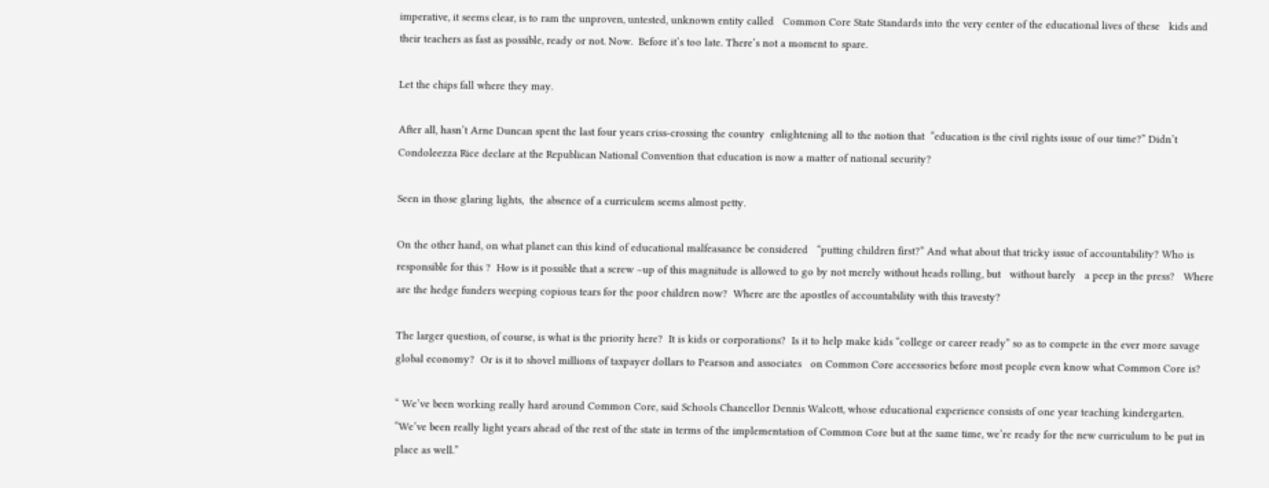imperative, it seems clear, is to ram the unproven, untested, unknown entity called   Common Core State Standards into the very center of the educational lives of these   kids and their teachers as fast as possible, ready or not. Now.  Before it’s too late. There’s not a moment to spare.

Let the chips fall where they may.

After all, hasn’t Arne Duncan spent the last four years criss-crossing the country  enlightening all to the notion that  “education is the civil rights issue of our time?” Didn’t Condoleezza Rice declare at the Republican National Convention that education is now a matter of national security?

Seen in those glaring lights,  the absence of a curriculem seems almost petty.

On the other hand, on what planet can this kind of educational malfeasance be considered   “putting children first?” And what about that tricky issue of accountability? Who is responsible for this ?  How is it possible that a screw –up of this magnitude is allowed to go by not merely without heads rolling, but   without barely   a peep in the press?   Where are the hedge funders weeping copious tears for the poor children now?  Where are the apostles of accountability with this travesty?

The larger question, of course, is what is the priority here?  It is kids or corporations?  Is it to help make kids “college or career ready” so as to compete in the ever more savage global economy?  Or is it to shovel millions of taxpayer dollars to Pearson and associates   on Common Core accessories before most people even know what Common Core is?

“ We’ve been working really hard around Common Core, said Schools Chancellor Dennis Walcott, whose educational experience consists of one year teaching kindergarten.     “We’ve been really light years ahead of the rest of the state in terms of the implementation of Common Core but at the same time, we’re ready for the new curriculum to be put in place as well.”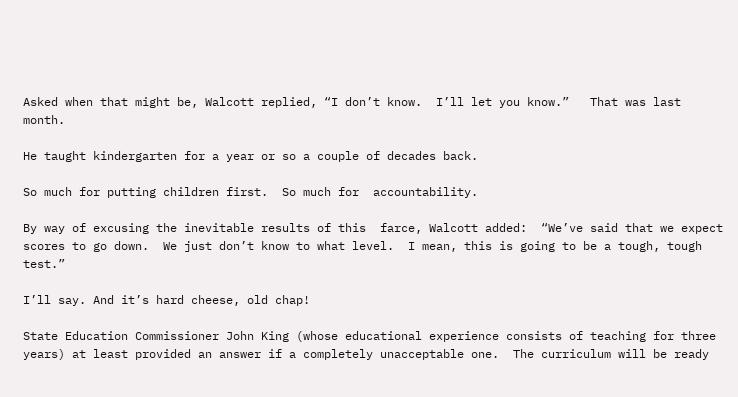Asked when that might be, Walcott replied, “I don’t know.  I’ll let you know.”   That was last month.

He taught kindergarten for a year or so a couple of decades back.

So much for putting children first.  So much for  accountability.

By way of excusing the inevitable results of this  farce, Walcott added:  “We’ve said that we expect scores to go down.  We just don’t know to what level.  I mean, this is going to be a tough, tough test.”

I’ll say. And it’s hard cheese, old chap!

State Education Commissioner John King (whose educational experience consists of teaching for three years) at least provided an answer if a completely unacceptable one.  The curriculum will be ready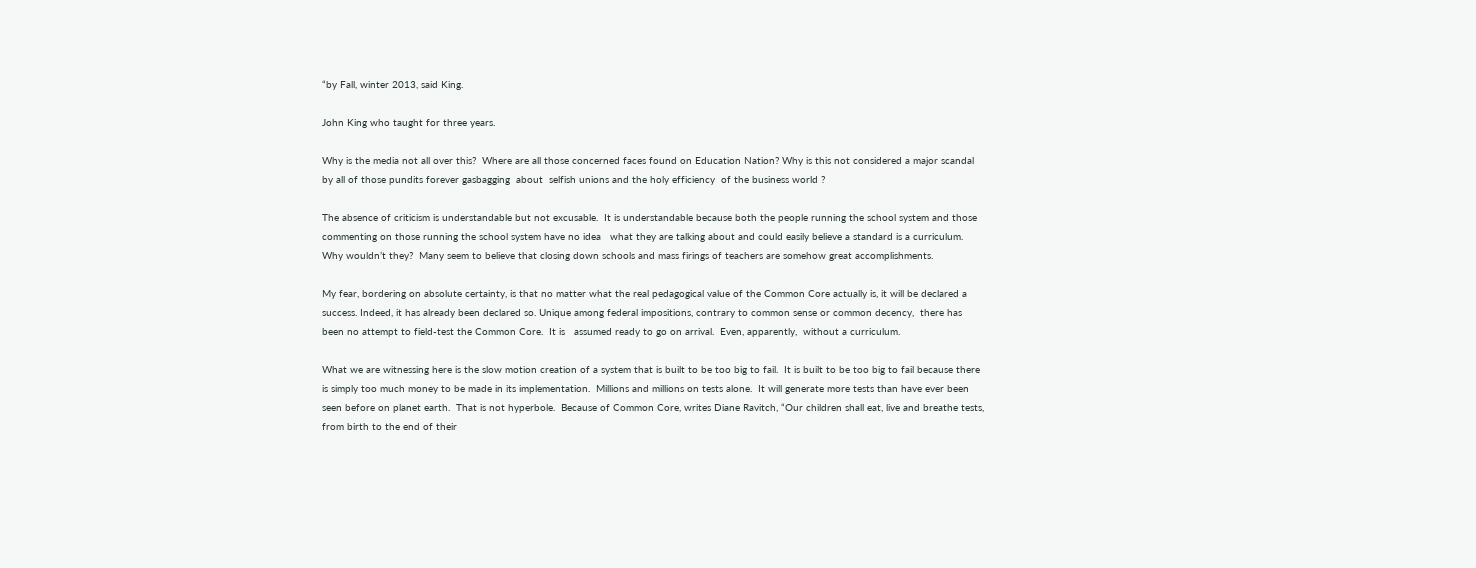“by Fall, winter 2013, said King.

John King who taught for three years.

Why is the media not all over this?  Where are all those concerned faces found on Education Nation? Why is this not considered a major scandal by all of those pundits forever gasbagging  about  selfish unions and the holy efficiency  of the business world ?

The absence of criticism is understandable but not excusable.  It is understandable because both the people running the school system and those commenting on those running the school system have no idea   what they are talking about and could easily believe a standard is a curriculum.  Why wouldn’t they?  Many seem to believe that closing down schools and mass firings of teachers are somehow great accomplishments.

My fear, bordering on absolute certainty, is that no matter what the real pedagogical value of the Common Core actually is, it will be declared a success. Indeed, it has already been declared so. Unique among federal impositions, contrary to common sense or common decency,  there has been no attempt to field-test the Common Core.  It is   assumed ready to go on arrival.  Even, apparently,  without a curriculum.

What we are witnessing here is the slow motion creation of a system that is built to be too big to fail.  It is built to be too big to fail because there is simply too much money to be made in its implementation.  Millions and millions on tests alone.  It will generate more tests than have ever been seen before on planet earth.  That is not hyperbole.  Because of Common Core, writes Diane Ravitch, “Our children shall eat, live and breathe tests, from birth to the end of their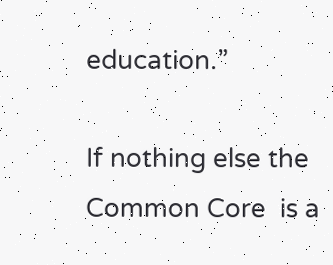education.”

If nothing else the Common Core  is a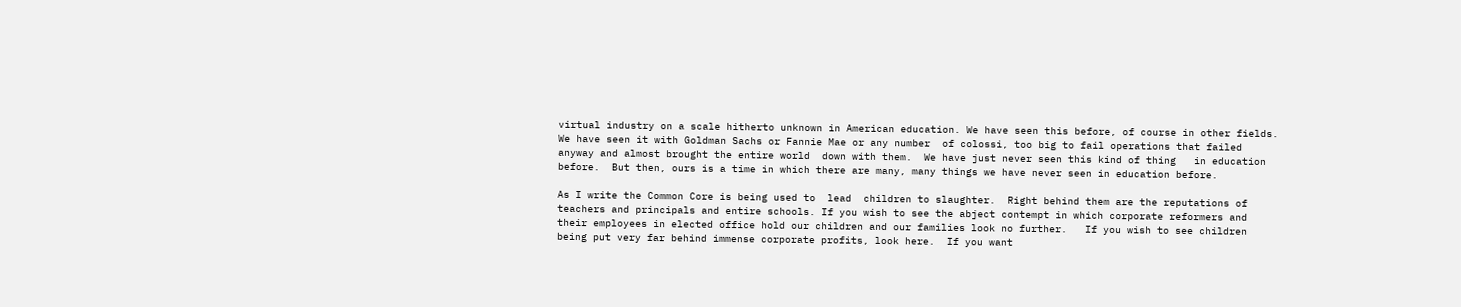virtual industry on a scale hitherto unknown in American education. We have seen this before, of course in other fields.   We have seen it with Goldman Sachs or Fannie Mae or any number  of colossi, too big to fail operations that failed anyway and almost brought the entire world  down with them.  We have just never seen this kind of thing   in education before.  But then, ours is a time in which there are many, many things we have never seen in education before.

As I write the Common Core is being used to  lead  children to slaughter.  Right behind them are the reputations of teachers and principals and entire schools. If you wish to see the abject contempt in which corporate reformers and their employees in elected office hold our children and our families look no further.   If you wish to see children being put very far behind immense corporate profits, look here.  If you want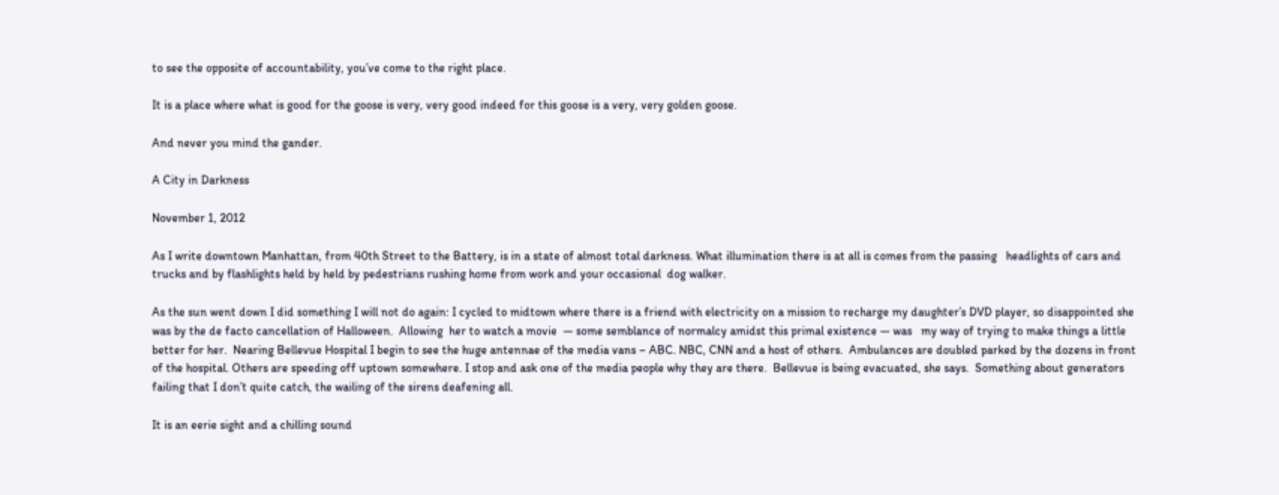to see the opposite of accountability, you’ve come to the right place.

It is a place where what is good for the goose is very, very good indeed for this goose is a very, very golden goose.

And never you mind the gander.

A City in Darkness

November 1, 2012

As I write downtown Manhattan, from 40th Street to the Battery, is in a state of almost total darkness. What illumination there is at all is comes from the passing   headlights of cars and trucks and by flashlights held by held by pedestrians rushing home from work and your occasional  dog walker.

As the sun went down I did something I will not do again: I cycled to midtown where there is a friend with electricity on a mission to recharge my daughter’s DVD player, so disappointed she was by the de facto cancellation of Halloween.  Allowing  her to watch a movie  — some semblance of normalcy amidst this primal existence — was   my way of trying to make things a little better for her.  Nearing Bellevue Hospital I begin to see the huge antennae of the media vans – ABC. NBC, CNN and a host of others.  Ambulances are doubled parked by the dozens in front of the hospital. Others are speeding off uptown somewhere. I stop and ask one of the media people why they are there.  Bellevue is being evacuated, she says.  Something about generators failing that I don’t quite catch, the wailing of the sirens deafening all.

It is an eerie sight and a chilling sound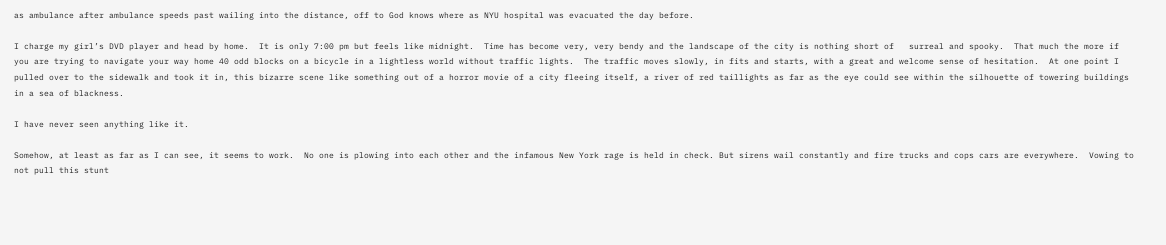as ambulance after ambulance speeds past wailing into the distance, off to God knows where as NYU hospital was evacuated the day before.

I charge my girl’s DVD player and head by home.  It is only 7:00 pm but feels like midnight.  Time has become very, very bendy and the landscape of the city is nothing short of   surreal and spooky.  That much the more if you are trying to navigate your way home 40 odd blocks on a bicycle in a lightless world without traffic lights.  The traffic moves slowly, in fits and starts, with a great and welcome sense of hesitation.  At one point I pulled over to the sidewalk and took it in, this bizarre scene like something out of a horror movie of a city fleeing itself, a river of red taillights as far as the eye could see within the silhouette of towering buildings in a sea of blackness.

I have never seen anything like it.

Somehow, at least as far as I can see, it seems to work.  No one is plowing into each other and the infamous New York rage is held in check. But sirens wail constantly and fire trucks and cops cars are everywhere.  Vowing to not pull this stunt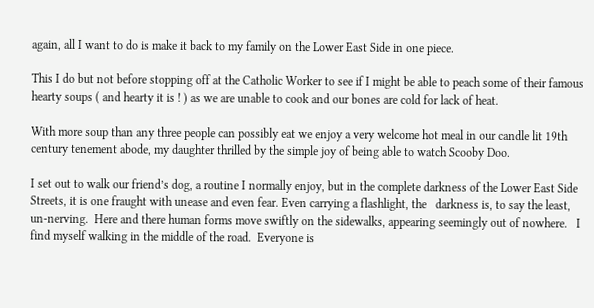again, all I want to do is make it back to my family on the Lower East Side in one piece.

This I do but not before stopping off at the Catholic Worker to see if I might be able to peach some of their famous hearty soups ( and hearty it is ! ) as we are unable to cook and our bones are cold for lack of heat.

With more soup than any three people can possibly eat we enjoy a very welcome hot meal in our candle lit 19th century tenement abode, my daughter thrilled by the simple joy of being able to watch Scooby Doo.

I set out to walk our friend’s dog, a routine I normally enjoy, but in the complete darkness of the Lower East Side Streets, it is one fraught with unease and even fear. Even carrying a flashlight, the   darkness is, to say the least, un-nerving.  Here and there human forms move swiftly on the sidewalks, appearing seemingly out of nowhere.   I find myself walking in the middle of the road.  Everyone is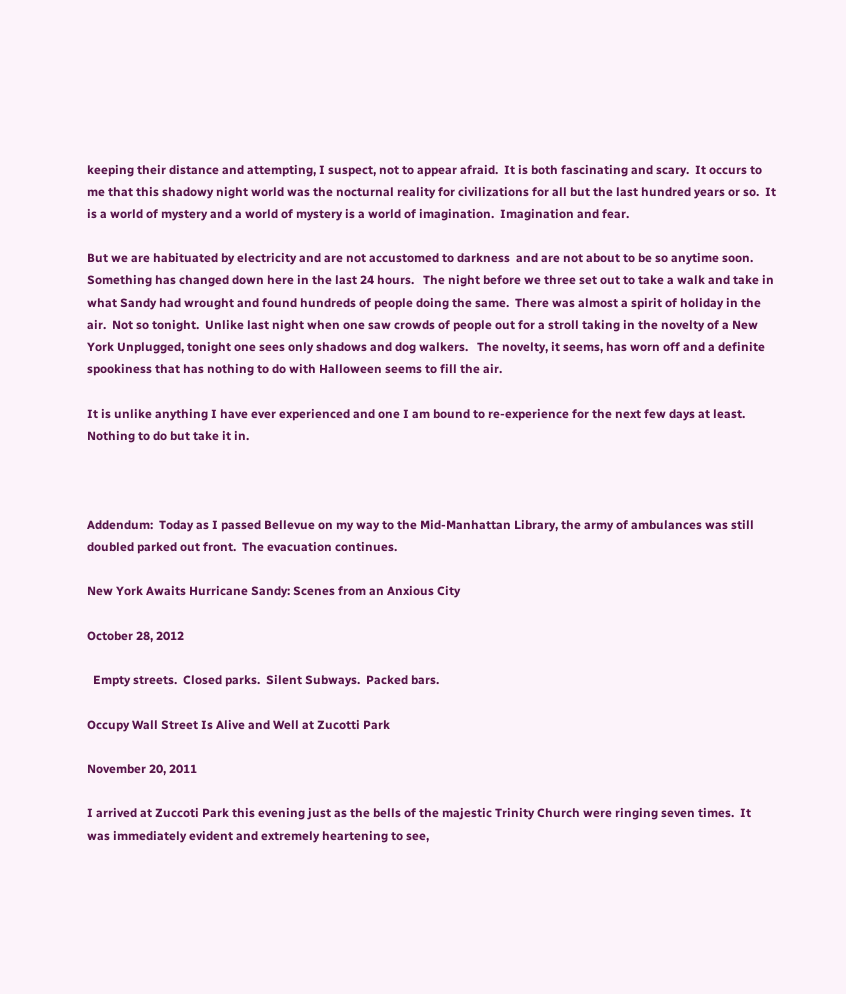keeping their distance and attempting, I suspect, not to appear afraid.  It is both fascinating and scary.  It occurs to me that this shadowy night world was the nocturnal reality for civilizations for all but the last hundred years or so.  It is a world of mystery and a world of mystery is a world of imagination.  Imagination and fear.

But we are habituated by electricity and are not accustomed to darkness  and are not about to be so anytime soon.  Something has changed down here in the last 24 hours.   The night before we three set out to take a walk and take in what Sandy had wrought and found hundreds of people doing the same.  There was almost a spirit of holiday in the air.  Not so tonight.  Unlike last night when one saw crowds of people out for a stroll taking in the novelty of a New York Unplugged, tonight one sees only shadows and dog walkers.   The novelty, it seems, has worn off and a definite spookiness that has nothing to do with Halloween seems to fill the air.

It is unlike anything I have ever experienced and one I am bound to re-experience for the next few days at least. Nothing to do but take it in.



Addendum:  Today as I passed Bellevue on my way to the Mid-Manhattan Library, the army of ambulances was still doubled parked out front.  The evacuation continues.

New York Awaits Hurricane Sandy: Scenes from an Anxious City

October 28, 2012

  Empty streets.  Closed parks.  Silent Subways.  Packed bars.

Occupy Wall Street Is Alive and Well at Zucotti Park

November 20, 2011

I arrived at Zuccoti Park this evening just as the bells of the majestic Trinity Church were ringing seven times.  It was immediately evident and extremely heartening to see,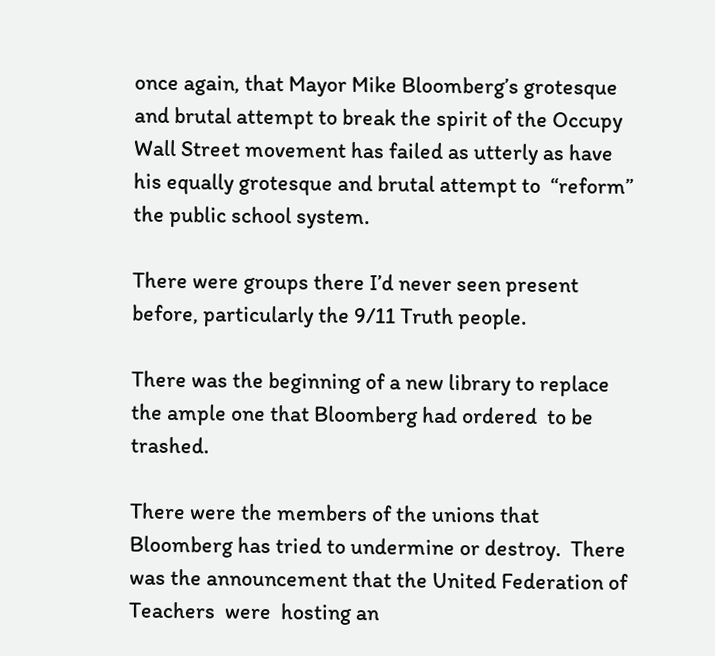once again, that Mayor Mike Bloomberg’s grotesque and brutal attempt to break the spirit of the Occupy Wall Street movement has failed as utterly as have his equally grotesque and brutal attempt to  “reform” the public school system.

There were groups there I’d never seen present before, particularly the 9/11 Truth people.

There was the beginning of a new library to replace the ample one that Bloomberg had ordered  to be trashed.

There were the members of the unions that Bloomberg has tried to undermine or destroy.  There was the announcement that the United Federation of Teachers  were  hosting an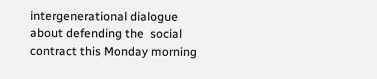intergenerational dialogue about defending the  social contract this Monday morning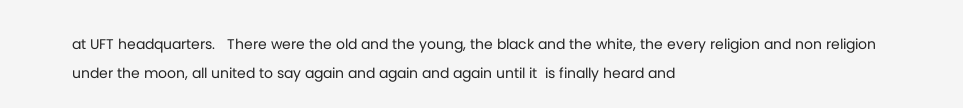at UFT headquarters.   There were the old and the young, the black and the white, the every religion and non religion under the moon, all united to say again and again and again until it  is finally heard and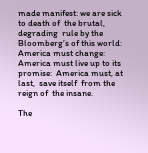made manifest: we are sick to death of  the brutal, degrading  rule by the Bloomberg’s of this world: America must change: America must live up to its promise:  America must, at last,  save itself  from the reign of  the insane.

The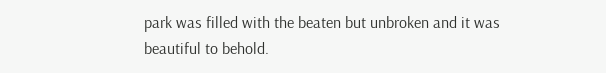park was filled with the beaten but unbroken and it was beautiful to behold.